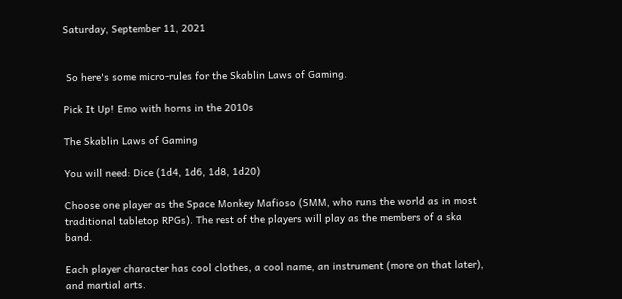Saturday, September 11, 2021


 So here's some micro-rules for the Skablin Laws of Gaming.

Pick It Up! Emo with horns in the 2010s

The Skablin Laws of Gaming

You will need: Dice (1d4, 1d6, 1d8, 1d20)

Choose one player as the Space Monkey Mafioso (SMM, who runs the world as in most traditional tabletop RPGs). The rest of the players will play as the members of a ska band.

Each player character has cool clothes, a cool name, an instrument (more on that later), and martial arts.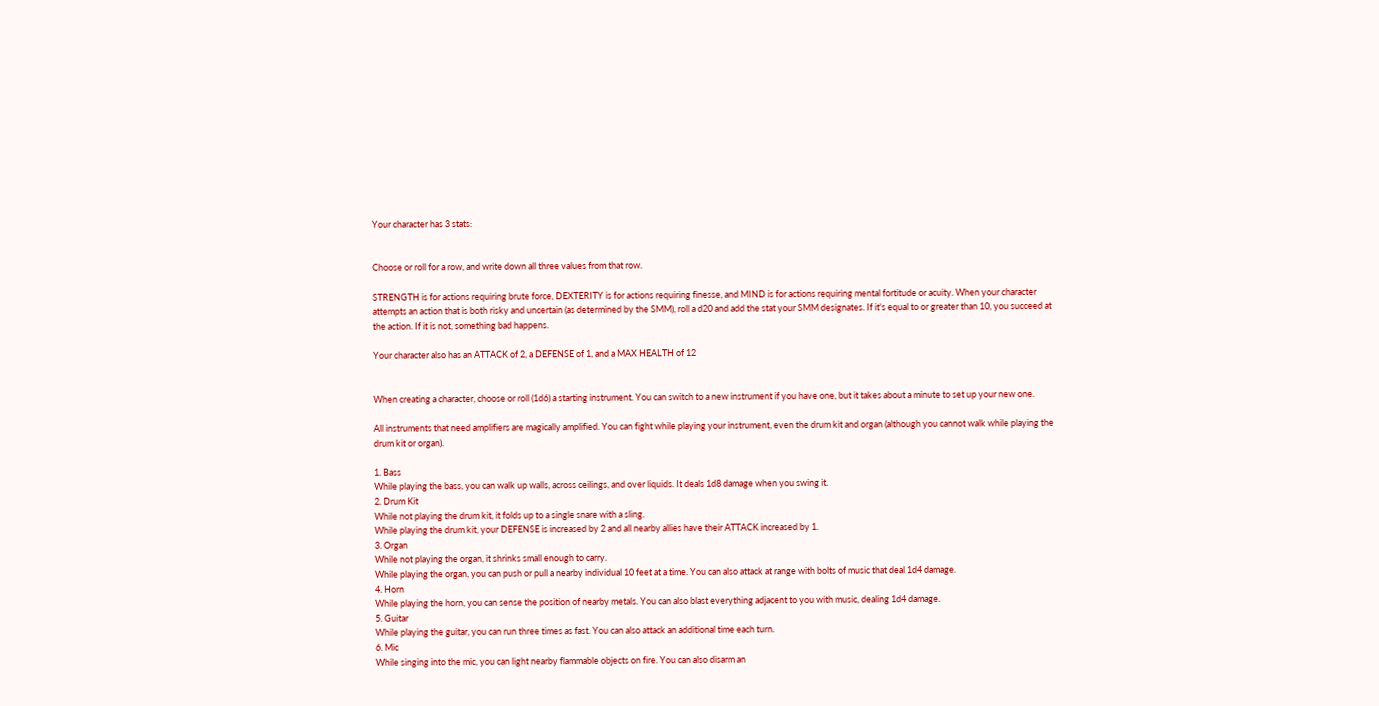Your character has 3 stats:


Choose or roll for a row, and write down all three values from that row.

STRENGTH is for actions requiring brute force, DEXTERITY is for actions requiring finesse, and MIND is for actions requiring mental fortitude or acuity. When your character attempts an action that is both risky and uncertain (as determined by the SMM), roll a d20 and add the stat your SMM designates. If it's equal to or greater than 10, you succeed at the action. If it is not, something bad happens.

Your character also has an ATTACK of 2, a DEFENSE of 1, and a MAX HEALTH of 12


When creating a character, choose or roll (1d6) a starting instrument. You can switch to a new instrument if you have one, but it takes about a minute to set up your new one.

All instruments that need amplifiers are magically amplified. You can fight while playing your instrument, even the drum kit and organ (although you cannot walk while playing the drum kit or organ).

1. Bass
While playing the bass, you can walk up walls, across ceilings, and over liquids. It deals 1d8 damage when you swing it.
2. Drum Kit
While not playing the drum kit, it folds up to a single snare with a sling.
While playing the drum kit, your DEFENSE is increased by 2 and all nearby allies have their ATTACK increased by 1.
3. Organ
While not playing the organ, it shrinks small enough to carry.
While playing the organ, you can push or pull a nearby individual 10 feet at a time. You can also attack at range with bolts of music that deal 1d4 damage.
4. Horn
While playing the horn, you can sense the position of nearby metals. You can also blast everything adjacent to you with music, dealing 1d4 damage.
5. Guitar
While playing the guitar, you can run three times as fast. You can also attack an additional time each turn.
6. Mic
While singing into the mic, you can light nearby flammable objects on fire. You can also disarm an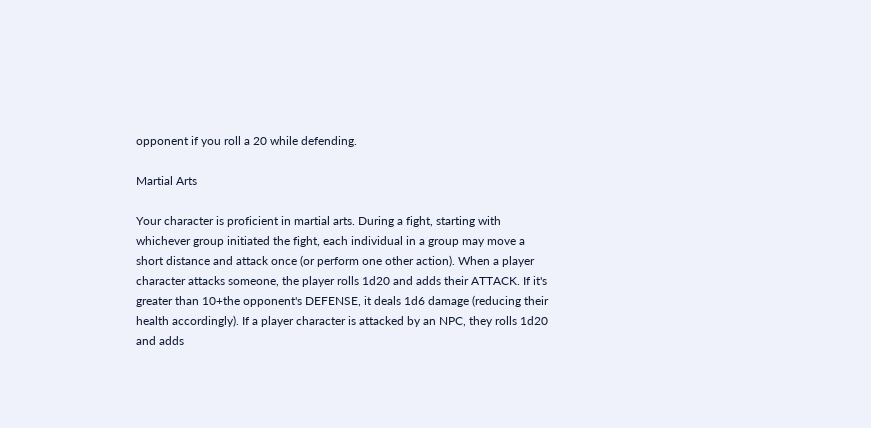opponent if you roll a 20 while defending.

Martial Arts

Your character is proficient in martial arts. During a fight, starting with whichever group initiated the fight, each individual in a group may move a short distance and attack once (or perform one other action). When a player character attacks someone, the player rolls 1d20 and adds their ATTACK. If it's greater than 10+the opponent's DEFENSE, it deals 1d6 damage (reducing their health accordingly). If a player character is attacked by an NPC, they rolls 1d20 and adds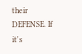their DEFENSE. If it's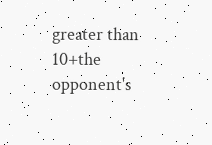greater than 10+the opponent's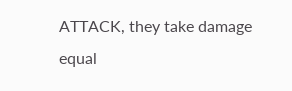ATTACK, they take damage equal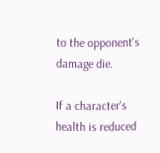to the opponent's damage die.

If a character's health is reduced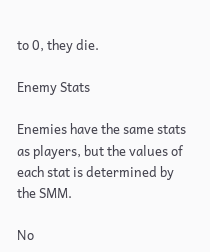to 0, they die.

Enemy Stats

Enemies have the same stats as players, but the values of each stat is determined by the SMM.

No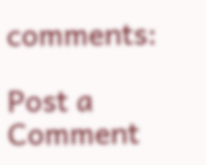comments:

Post a Comment